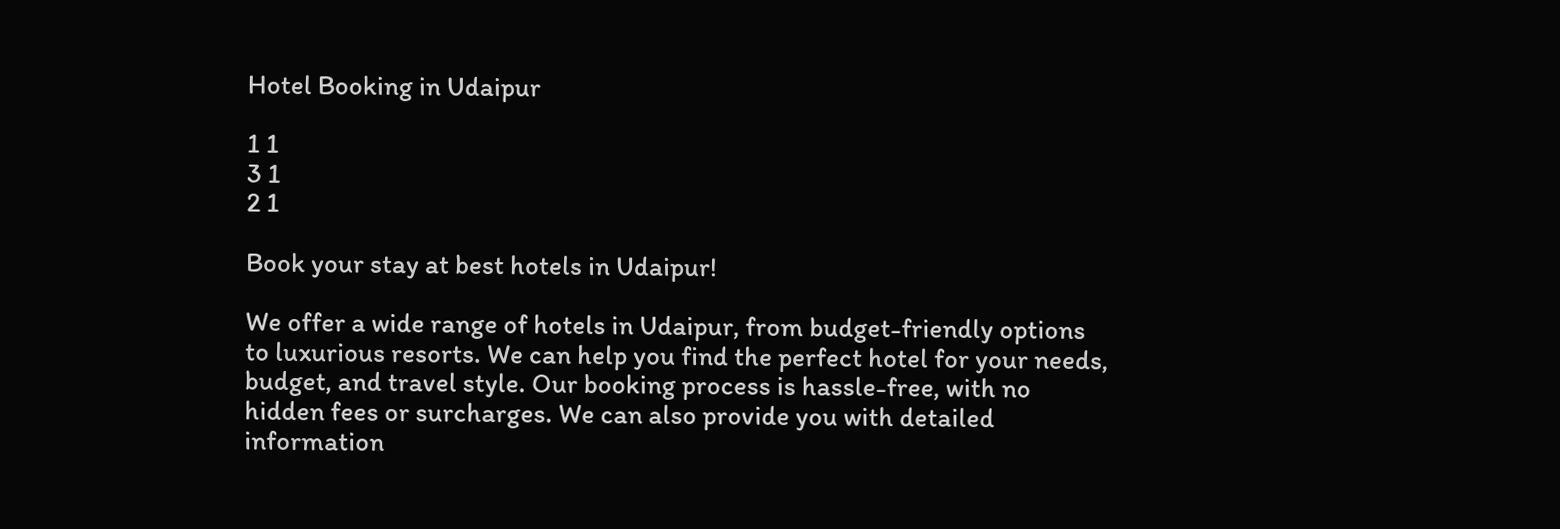Hotel Booking in Udaipur

1 1
3 1
2 1

Book your stay at best hotels in Udaipur!

We offer a wide range of hotels in Udaipur, from budget-friendly options to luxurious resorts. We can help you find the perfect hotel for your needs, budget, and travel style. Our booking process is hassle-free, with no hidden fees or surcharges. We can also provide you with detailed information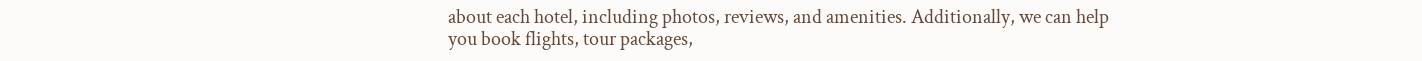about each hotel, including photos, reviews, and amenities. Additionally, we can help you book flights, tour packages,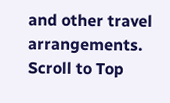and other travel arrangements.
Scroll to Top